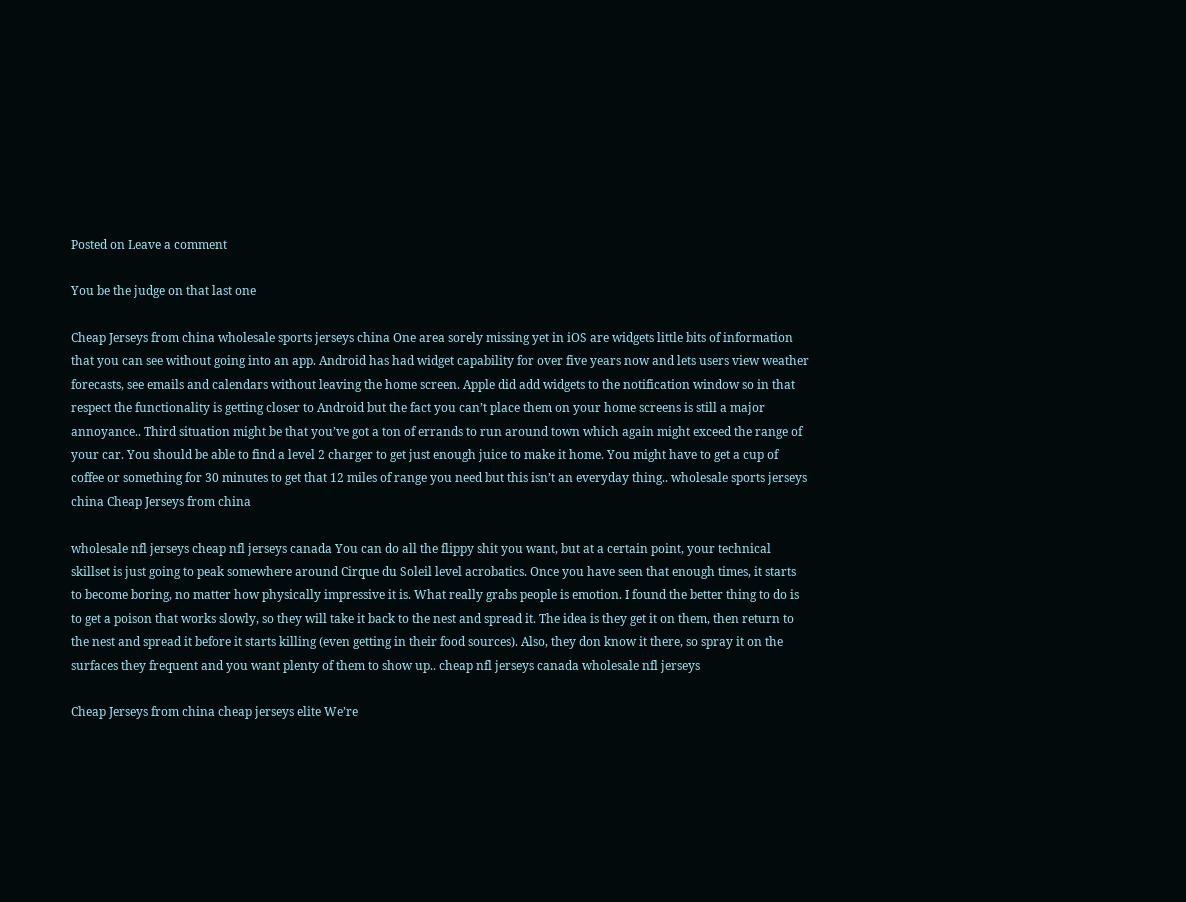Posted on Leave a comment

You be the judge on that last one

Cheap Jerseys from china wholesale sports jerseys china One area sorely missing yet in iOS are widgets little bits of information that you can see without going into an app. Android has had widget capability for over five years now and lets users view weather forecasts, see emails and calendars without leaving the home screen. Apple did add widgets to the notification window so in that respect the functionality is getting closer to Android but the fact you can’t place them on your home screens is still a major annoyance.. Third situation might be that you’ve got a ton of errands to run around town which again might exceed the range of your car. You should be able to find a level 2 charger to get just enough juice to make it home. You might have to get a cup of coffee or something for 30 minutes to get that 12 miles of range you need but this isn’t an everyday thing.. wholesale sports jerseys china Cheap Jerseys from china

wholesale nfl jerseys cheap nfl jerseys canada You can do all the flippy shit you want, but at a certain point, your technical skillset is just going to peak somewhere around Cirque du Soleil level acrobatics. Once you have seen that enough times, it starts to become boring, no matter how physically impressive it is. What really grabs people is emotion. I found the better thing to do is to get a poison that works slowly, so they will take it back to the nest and spread it. The idea is they get it on them, then return to the nest and spread it before it starts killing (even getting in their food sources). Also, they don know it there, so spray it on the surfaces they frequent and you want plenty of them to show up.. cheap nfl jerseys canada wholesale nfl jerseys

Cheap Jerseys from china cheap jerseys elite We’re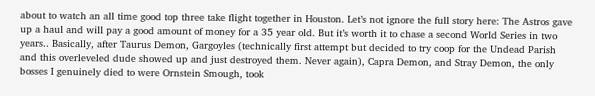about to watch an all time good top three take flight together in Houston. Let’s not ignore the full story here: The Astros gave up a haul and will pay a good amount of money for a 35 year old. But it’s worth it to chase a second World Series in two years.. Basically, after Taurus Demon, Gargoyles (technically first attempt but decided to try coop for the Undead Parish and this overleveled dude showed up and just destroyed them. Never again), Capra Demon, and Stray Demon, the only bosses I genuinely died to were Ornstein Smough, took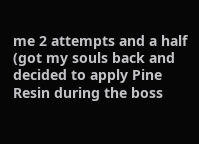me 2 attempts and a half (got my souls back and decided to apply Pine Resin during the boss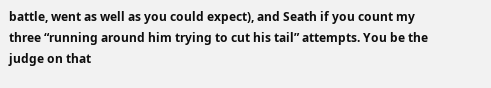battle, went as well as you could expect), and Seath if you count my three “running around him trying to cut his tail” attempts. You be the judge on that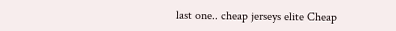last one.. cheap jerseys elite Cheap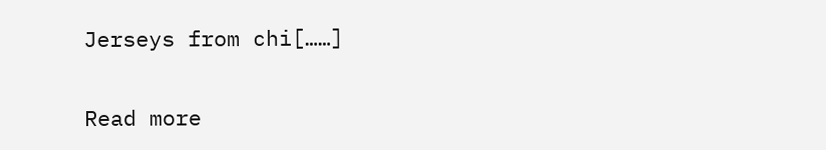Jerseys from chi[……]

Read more